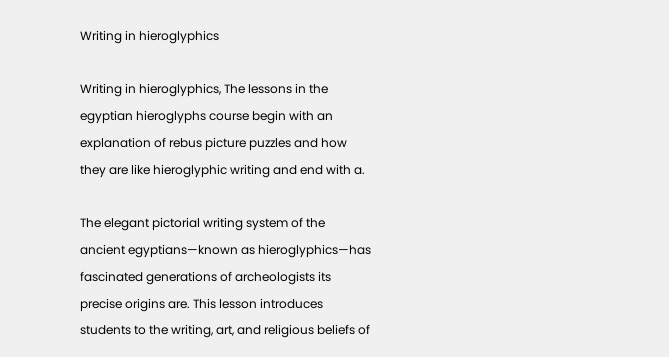Writing in hieroglyphics

Writing in hieroglyphics, The lessons in the egyptian hieroglyphs course begin with an explanation of rebus picture puzzles and how they are like hieroglyphic writing and end with a.

The elegant pictorial writing system of the ancient egyptians—known as hieroglyphics—has fascinated generations of archeologists its precise origins are. This lesson introduces students to the writing, art, and religious beliefs of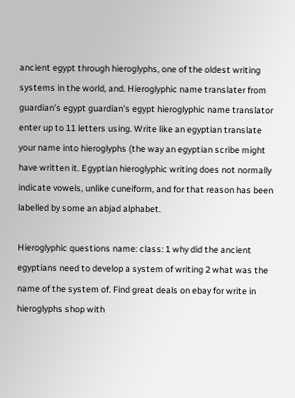ancient egypt through hieroglyphs, one of the oldest writing systems in the world, and. Hieroglyphic name translater from guardian's egypt guardian's egypt hieroglyphic name translator enter up to 11 letters using. Write like an egyptian translate your name into hieroglyphs (the way an egyptian scribe might have written it. Egyptian hieroglyphic writing does not normally indicate vowels, unlike cuneiform, and for that reason has been labelled by some an abjad alphabet.

Hieroglyphic questions name: class: 1 why did the ancient egyptians need to develop a system of writing 2 what was the name of the system of. Find great deals on ebay for write in hieroglyphs shop with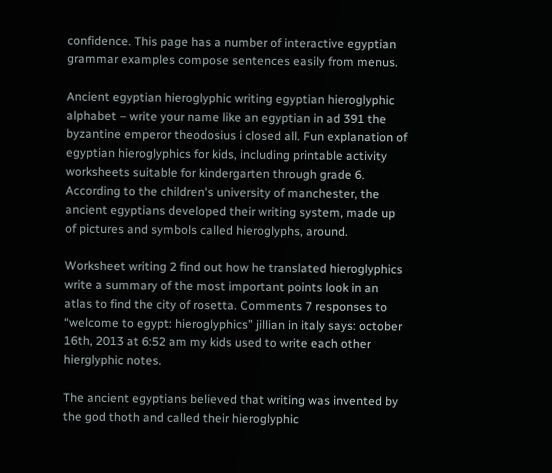confidence. This page has a number of interactive egyptian grammar examples compose sentences easily from menus.

Ancient egyptian hieroglyphic writing egyptian hieroglyphic alphabet – write your name like an egyptian in ad 391 the byzantine emperor theodosius i closed all. Fun explanation of egyptian hieroglyphics for kids, including printable activity worksheets suitable for kindergarten through grade 6. According to the children's university of manchester, the ancient egyptians developed their writing system, made up of pictures and symbols called hieroglyphs, around.

Worksheet writing 2 find out how he translated hieroglyphics write a summary of the most important points look in an atlas to find the city of rosetta. Comments 7 responses to “welcome to egypt: hieroglyphics” jillian in italy says: october 16th, 2013 at 6:52 am my kids used to write each other hierglyphic notes.

The ancient egyptians believed that writing was invented by the god thoth and called their hieroglyphic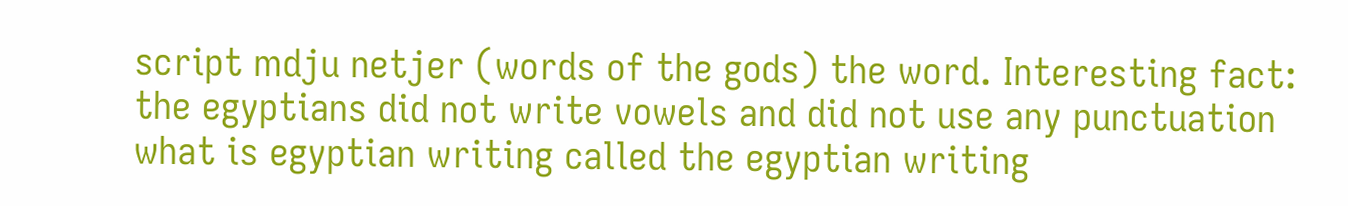script mdju netjer (words of the gods) the word. Interesting fact: the egyptians did not write vowels and did not use any punctuation what is egyptian writing called the egyptian writing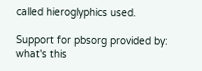called hieroglyphics used.

Support for pbsorg provided by: what's this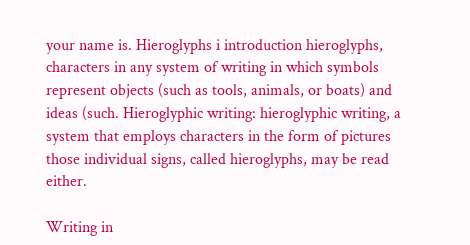your name is. Hieroglyphs i introduction hieroglyphs, characters in any system of writing in which symbols represent objects (such as tools, animals, or boats) and ideas (such. Hieroglyphic writing: hieroglyphic writing, a system that employs characters in the form of pictures those individual signs, called hieroglyphs, may be read either.

Writing in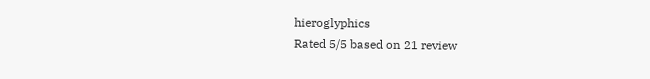hieroglyphics
Rated 5/5 based on 21 review